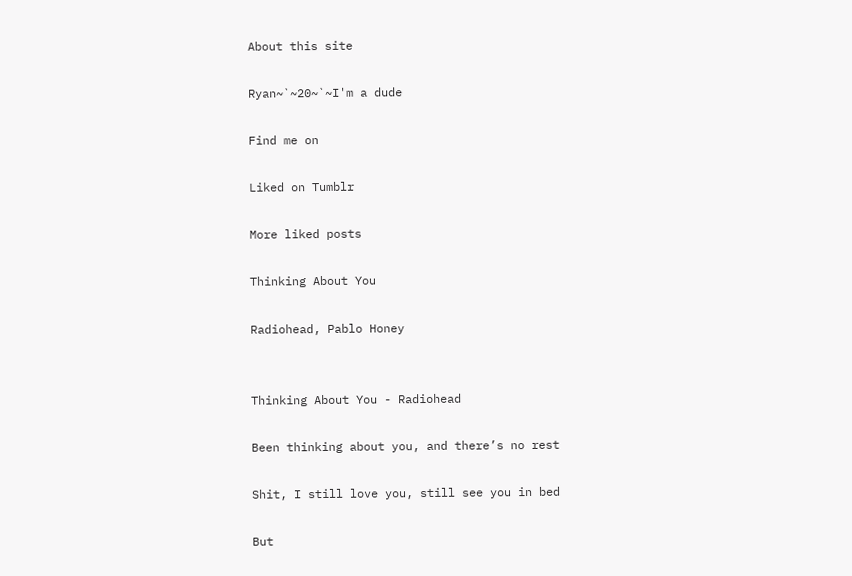About this site

Ryan~`~20~`~I'm a dude

Find me on

Liked on Tumblr

More liked posts

Thinking About You

Radiohead, Pablo Honey


Thinking About You - Radiohead

Been thinking about you, and there’s no rest

Shit, I still love you, still see you in bed

But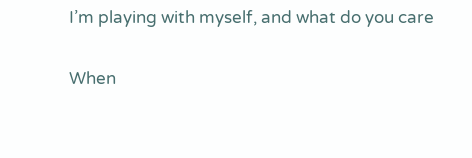I’m playing with myself, and what do you care

When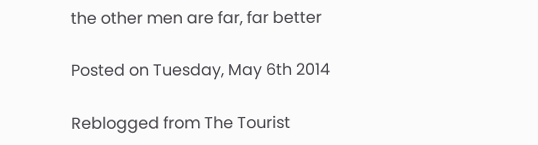the other men are far, far better

Posted on Tuesday, May 6th 2014

Reblogged from The Tourist